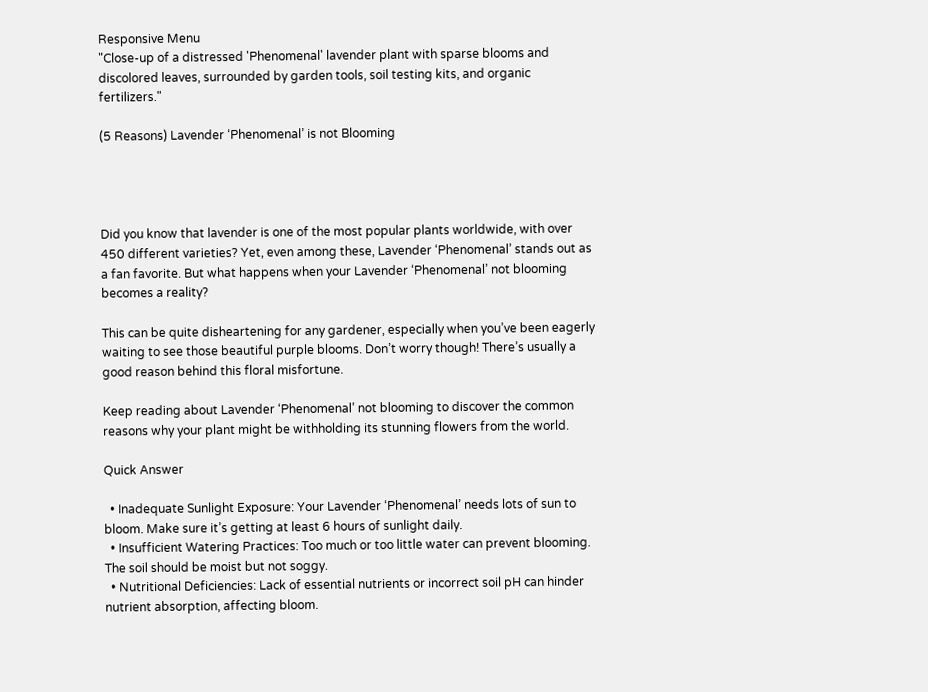Responsive Menu
"Close-up of a distressed 'Phenomenal' lavender plant with sparse blooms and discolored leaves, surrounded by garden tools, soil testing kits, and organic fertilizers."

(5 Reasons) Lavender ‘Phenomenal’ is not Blooming




Did you know that lavender is one of the most popular plants worldwide, with over 450 different varieties? Yet, even among these, Lavender ‘Phenomenal’ stands out as a fan favorite. But what happens when your Lavender ‘Phenomenal’ not blooming becomes a reality?

This can be quite disheartening for any gardener, especially when you’ve been eagerly waiting to see those beautiful purple blooms. Don’t worry though! There’s usually a good reason behind this floral misfortune.

Keep reading about Lavender ‘Phenomenal’ not blooming to discover the common reasons why your plant might be withholding its stunning flowers from the world.

Quick Answer

  • Inadequate Sunlight Exposure: Your Lavender ‘Phenomenal’ needs lots of sun to bloom. Make sure it’s getting at least 6 hours of sunlight daily.
  • Insufficient Watering Practices: Too much or too little water can prevent blooming. The soil should be moist but not soggy.
  • Nutritional Deficiencies: Lack of essential nutrients or incorrect soil pH can hinder nutrient absorption, affecting bloom.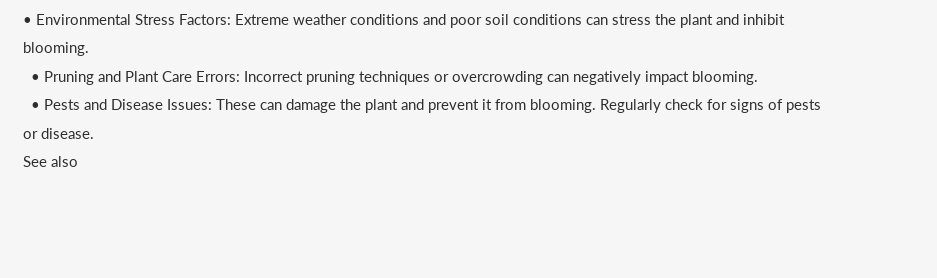• Environmental Stress Factors: Extreme weather conditions and poor soil conditions can stress the plant and inhibit blooming.
  • Pruning and Plant Care Errors: Incorrect pruning techniques or overcrowding can negatively impact blooming.
  • Pests and Disease Issues: These can damage the plant and prevent it from blooming. Regularly check for signs of pests or disease.
See also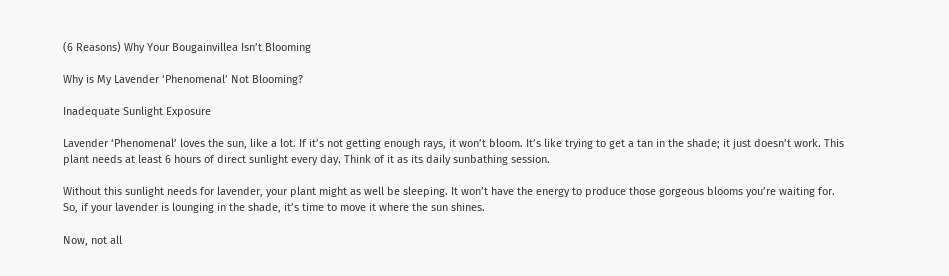(6 Reasons) Why Your Bougainvillea Isn’t Blooming

Why is My Lavender ‘Phenomenal’ Not Blooming?

Inadequate Sunlight Exposure

Lavender ‘Phenomenal’ loves the sun, like a lot. If it’s not getting enough rays, it won’t bloom. It’s like trying to get a tan in the shade; it just doesn’t work. This plant needs at least 6 hours of direct sunlight every day. Think of it as its daily sunbathing session.

Without this sunlight needs for lavender, your plant might as well be sleeping. It won’t have the energy to produce those gorgeous blooms you’re waiting for. So, if your lavender is lounging in the shade, it’s time to move it where the sun shines.

Now, not all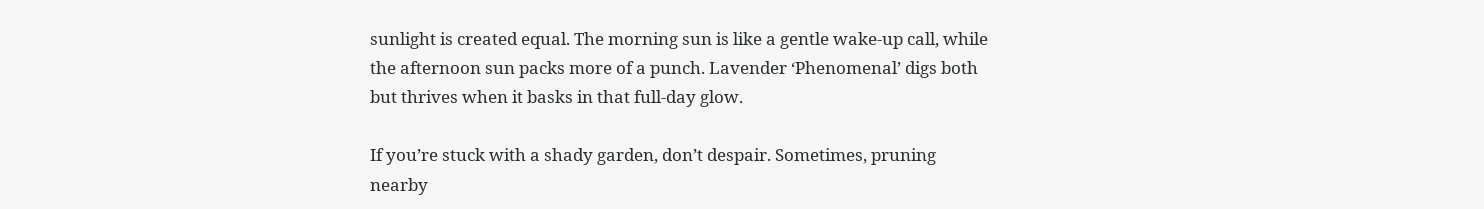sunlight is created equal. The morning sun is like a gentle wake-up call, while the afternoon sun packs more of a punch. Lavender ‘Phenomenal’ digs both but thrives when it basks in that full-day glow.

If you’re stuck with a shady garden, don’t despair. Sometimes, pruning nearby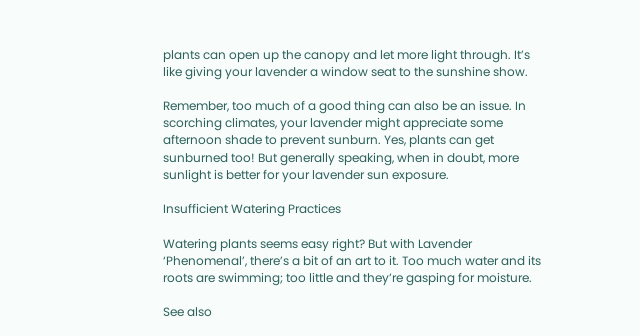plants can open up the canopy and let more light through. It’s like giving your lavender a window seat to the sunshine show.

Remember, too much of a good thing can also be an issue. In scorching climates, your lavender might appreciate some afternoon shade to prevent sunburn. Yes, plants can get sunburned too! But generally speaking, when in doubt, more sunlight is better for your lavender sun exposure.

Insufficient Watering Practices

Watering plants seems easy right? But with Lavender ‘Phenomenal’, there’s a bit of an art to it. Too much water and its roots are swimming; too little and they’re gasping for moisture.

See also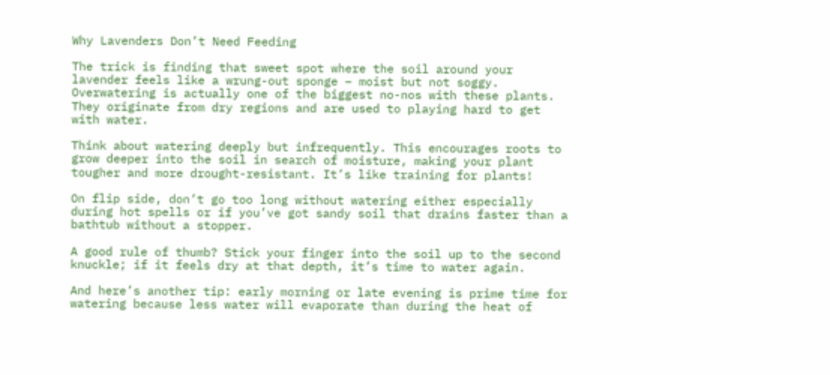Why Lavenders Don’t Need Feeding

The trick is finding that sweet spot where the soil around your lavender feels like a wrung-out sponge – moist but not soggy. Overwatering is actually one of the biggest no-nos with these plants. They originate from dry regions and are used to playing hard to get with water.

Think about watering deeply but infrequently. This encourages roots to grow deeper into the soil in search of moisture, making your plant tougher and more drought-resistant. It’s like training for plants!

On flip side, don’t go too long without watering either especially during hot spells or if you’ve got sandy soil that drains faster than a bathtub without a stopper.

A good rule of thumb? Stick your finger into the soil up to the second knuckle; if it feels dry at that depth, it’s time to water again.

And here’s another tip: early morning or late evening is prime time for watering because less water will evaporate than during the heat of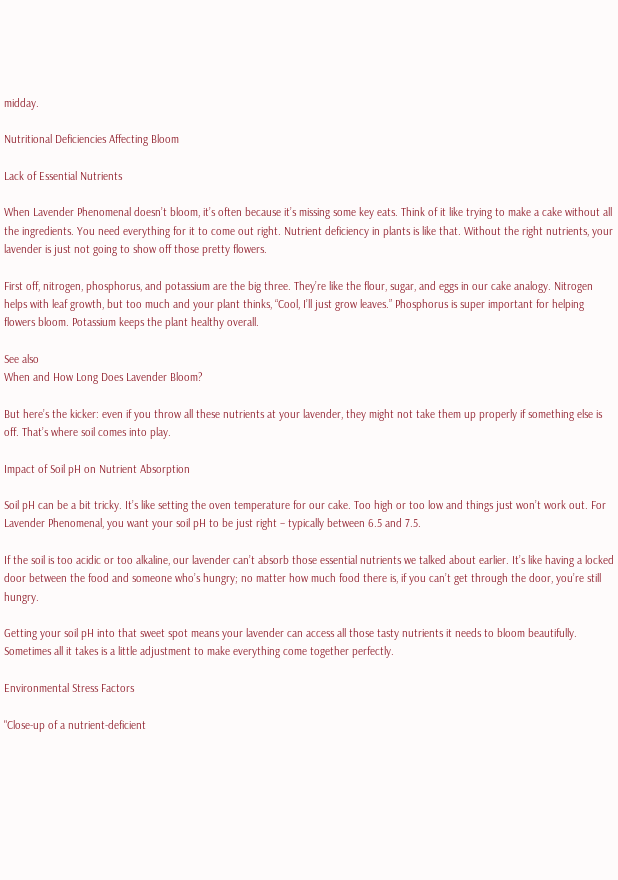midday.

Nutritional Deficiencies Affecting Bloom

Lack of Essential Nutrients

When Lavender Phenomenal doesn’t bloom, it’s often because it’s missing some key eats. Think of it like trying to make a cake without all the ingredients. You need everything for it to come out right. Nutrient deficiency in plants is like that. Without the right nutrients, your lavender is just not going to show off those pretty flowers.

First off, nitrogen, phosphorus, and potassium are the big three. They’re like the flour, sugar, and eggs in our cake analogy. Nitrogen helps with leaf growth, but too much and your plant thinks, “Cool, I’ll just grow leaves.” Phosphorus is super important for helping flowers bloom. Potassium keeps the plant healthy overall.

See also
When and How Long Does Lavender Bloom?

But here’s the kicker: even if you throw all these nutrients at your lavender, they might not take them up properly if something else is off. That’s where soil comes into play.

Impact of Soil pH on Nutrient Absorption

Soil pH can be a bit tricky. It’s like setting the oven temperature for our cake. Too high or too low and things just won’t work out. For Lavender Phenomenal, you want your soil pH to be just right – typically between 6.5 and 7.5.

If the soil is too acidic or too alkaline, our lavender can’t absorb those essential nutrients we talked about earlier. It’s like having a locked door between the food and someone who’s hungry; no matter how much food there is, if you can’t get through the door, you’re still hungry.

Getting your soil pH into that sweet spot means your lavender can access all those tasty nutrients it needs to bloom beautifully. Sometimes all it takes is a little adjustment to make everything come together perfectly.

Environmental Stress Factors

"Close-up of a nutrient-deficient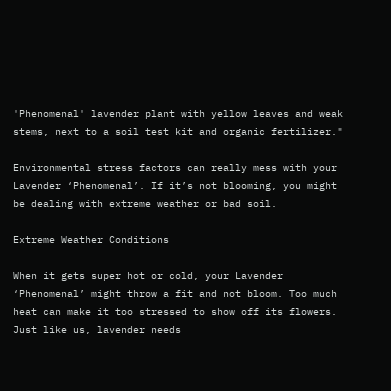'Phenomenal' lavender plant with yellow leaves and weak stems, next to a soil test kit and organic fertilizer."

Environmental stress factors can really mess with your Lavender ‘Phenomenal’. If it’s not blooming, you might be dealing with extreme weather or bad soil.

Extreme Weather Conditions

When it gets super hot or cold, your Lavender ‘Phenomenal’ might throw a fit and not bloom. Too much heat can make it too stressed to show off its flowers. Just like us, lavender needs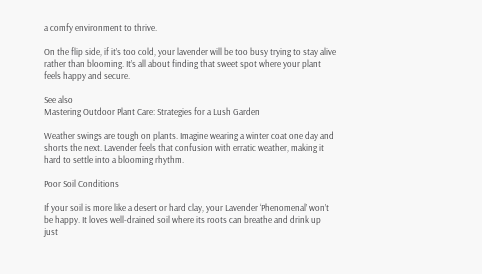a comfy environment to thrive.

On the flip side, if it’s too cold, your lavender will be too busy trying to stay alive rather than blooming. It’s all about finding that sweet spot where your plant feels happy and secure.

See also
Mastering Outdoor Plant Care: Strategies for a Lush Garden

Weather swings are tough on plants. Imagine wearing a winter coat one day and shorts the next. Lavender feels that confusion with erratic weather, making it hard to settle into a blooming rhythm.

Poor Soil Conditions

If your soil is more like a desert or hard clay, your Lavender ‘Phenomenal’ won’t be happy. It loves well-drained soil where its roots can breathe and drink up just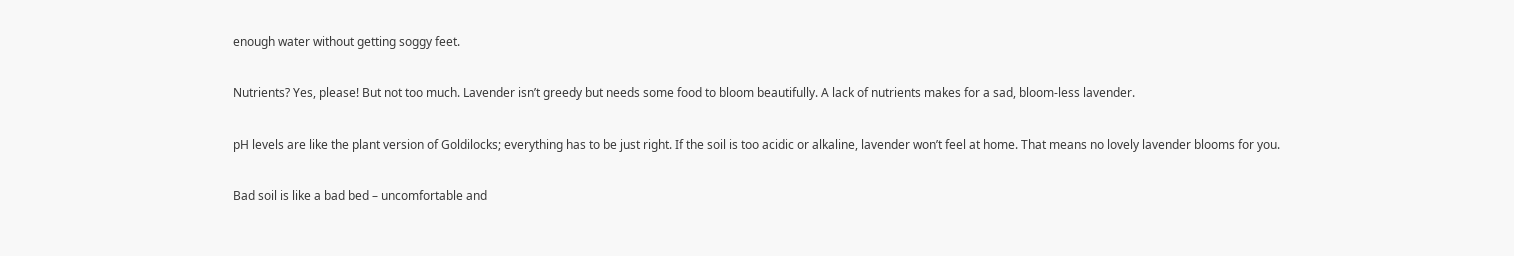enough water without getting soggy feet.

Nutrients? Yes, please! But not too much. Lavender isn’t greedy but needs some food to bloom beautifully. A lack of nutrients makes for a sad, bloom-less lavender.

pH levels are like the plant version of Goldilocks; everything has to be just right. If the soil is too acidic or alkaline, lavender won’t feel at home. That means no lovely lavender blooms for you.

Bad soil is like a bad bed – uncomfortable and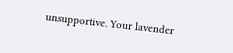unsupportive. Your lavender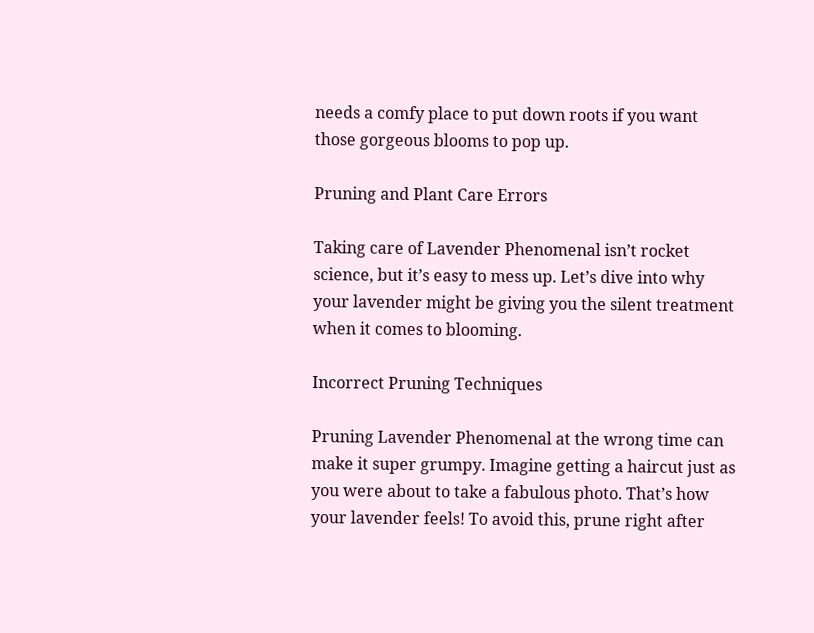needs a comfy place to put down roots if you want those gorgeous blooms to pop up.

Pruning and Plant Care Errors

Taking care of Lavender Phenomenal isn’t rocket science, but it’s easy to mess up. Let’s dive into why your lavender might be giving you the silent treatment when it comes to blooming.

Incorrect Pruning Techniques

Pruning Lavender Phenomenal at the wrong time can make it super grumpy. Imagine getting a haircut just as you were about to take a fabulous photo. That’s how your lavender feels! To avoid this, prune right after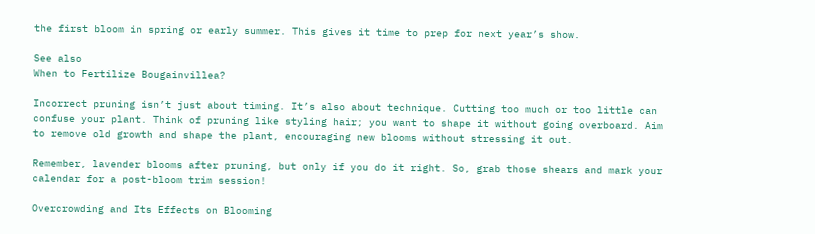the first bloom in spring or early summer. This gives it time to prep for next year’s show.

See also
When to Fertilize Bougainvillea?

Incorrect pruning isn’t just about timing. It’s also about technique. Cutting too much or too little can confuse your plant. Think of pruning like styling hair; you want to shape it without going overboard. Aim to remove old growth and shape the plant, encouraging new blooms without stressing it out.

Remember, lavender blooms after pruning, but only if you do it right. So, grab those shears and mark your calendar for a post-bloom trim session!

Overcrowding and Its Effects on Blooming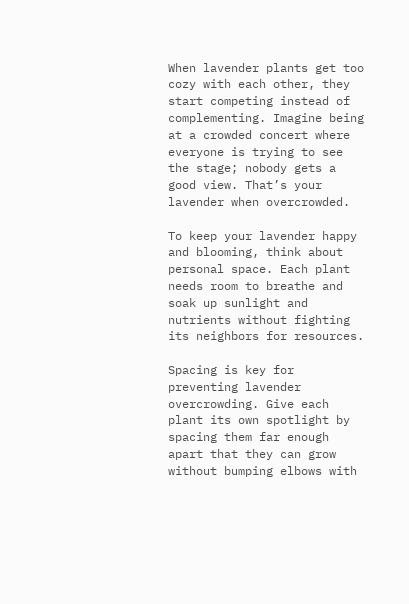When lavender plants get too cozy with each other, they start competing instead of complementing. Imagine being at a crowded concert where everyone is trying to see the stage; nobody gets a good view. That’s your lavender when overcrowded.

To keep your lavender happy and blooming, think about personal space. Each plant needs room to breathe and soak up sunlight and nutrients without fighting its neighbors for resources.

Spacing is key for preventing lavender overcrowding. Give each plant its own spotlight by spacing them far enough apart that they can grow without bumping elbows with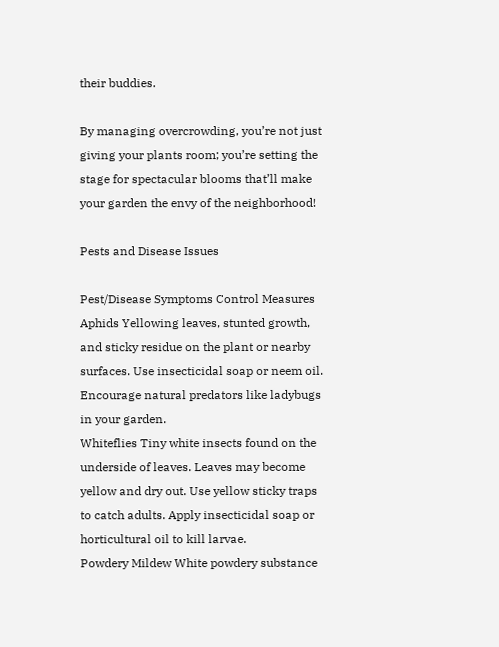their buddies.

By managing overcrowding, you’re not just giving your plants room; you’re setting the stage for spectacular blooms that’ll make your garden the envy of the neighborhood!

Pests and Disease Issues

Pest/Disease Symptoms Control Measures
Aphids Yellowing leaves, stunted growth, and sticky residue on the plant or nearby surfaces. Use insecticidal soap or neem oil. Encourage natural predators like ladybugs in your garden.
Whiteflies Tiny white insects found on the underside of leaves. Leaves may become yellow and dry out. Use yellow sticky traps to catch adults. Apply insecticidal soap or horticultural oil to kill larvae.
Powdery Mildew White powdery substance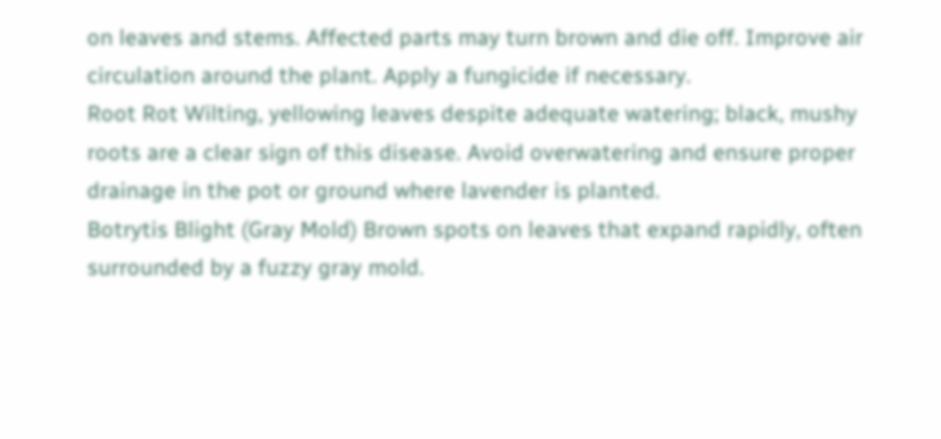on leaves and stems. Affected parts may turn brown and die off. Improve air circulation around the plant. Apply a fungicide if necessary.
Root Rot Wilting, yellowing leaves despite adequate watering; black, mushy roots are a clear sign of this disease. Avoid overwatering and ensure proper drainage in the pot or ground where lavender is planted.
Botrytis Blight (Gray Mold) Brown spots on leaves that expand rapidly, often surrounded by a fuzzy gray mold.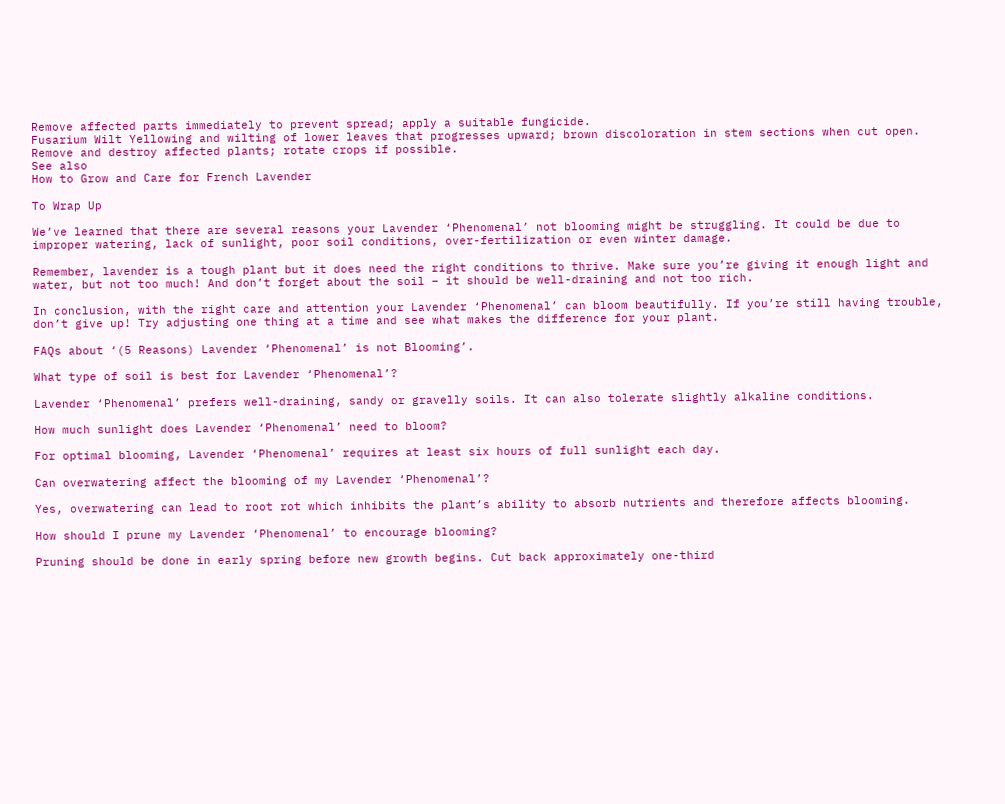Remove affected parts immediately to prevent spread; apply a suitable fungicide.
Fusarium Wilt Yellowing and wilting of lower leaves that progresses upward; brown discoloration in stem sections when cut open. Remove and destroy affected plants; rotate crops if possible.
See also
How to Grow and Care for French Lavender

To Wrap Up

We’ve learned that there are several reasons your Lavender ‘Phenomenal’ not blooming might be struggling. It could be due to improper watering, lack of sunlight, poor soil conditions, over-fertilization or even winter damage.

Remember, lavender is a tough plant but it does need the right conditions to thrive. Make sure you’re giving it enough light and water, but not too much! And don’t forget about the soil – it should be well-draining and not too rich.

In conclusion, with the right care and attention your Lavender ‘Phenomenal’ can bloom beautifully. If you’re still having trouble, don’t give up! Try adjusting one thing at a time and see what makes the difference for your plant.

FAQs about ‘(5 Reasons) Lavender ‘Phenomenal’ is not Blooming’.

What type of soil is best for Lavender ‘Phenomenal’?

Lavender ‘Phenomenal’ prefers well-draining, sandy or gravelly soils. It can also tolerate slightly alkaline conditions.

How much sunlight does Lavender ‘Phenomenal’ need to bloom?

For optimal blooming, Lavender ‘Phenomenal’ requires at least six hours of full sunlight each day.

Can overwatering affect the blooming of my Lavender ‘Phenomenal’?

Yes, overwatering can lead to root rot which inhibits the plant’s ability to absorb nutrients and therefore affects blooming.

How should I prune my Lavender ‘Phenomenal’ to encourage blooming?

Pruning should be done in early spring before new growth begins. Cut back approximately one-third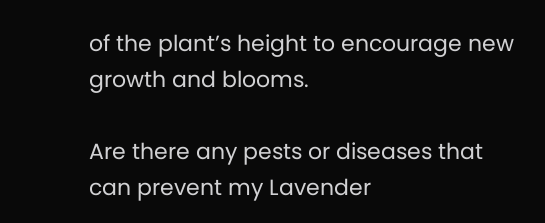of the plant’s height to encourage new growth and blooms.

Are there any pests or diseases that can prevent my Lavender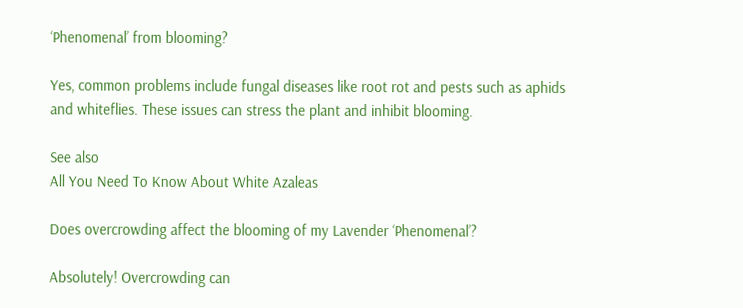‘Phenomenal’ from blooming?

Yes, common problems include fungal diseases like root rot and pests such as aphids and whiteflies. These issues can stress the plant and inhibit blooming.

See also
All You Need To Know About White Azaleas

Does overcrowding affect the blooming of my Lavender ‘Phenomenal’?

Absolutely! Overcrowding can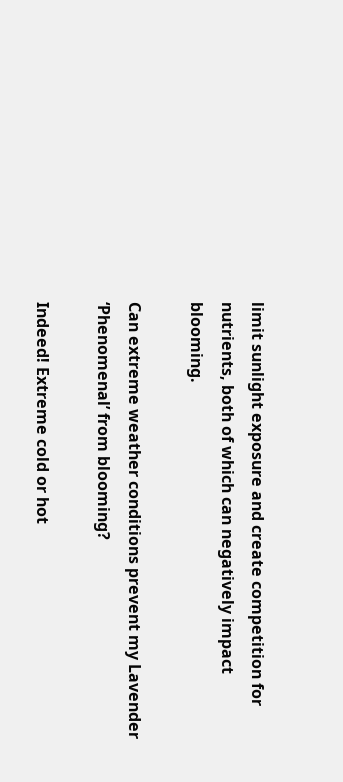limit sunlight exposure and create competition for nutrients, both of which can negatively impact blooming.

Can extreme weather conditions prevent my Lavender ‘Phenomenal’ from blooming?

Indeed! Extreme cold or hot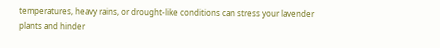temperatures, heavy rains, or drought-like conditions can stress your lavender plants and hinder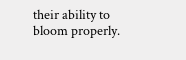their ability to bloom properly.